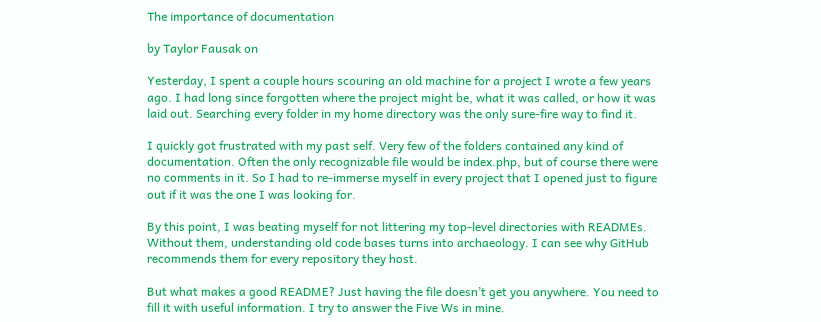The importance of documentation

by Taylor Fausak on

Yesterday, I spent a couple hours scouring an old machine for a project I wrote a few years ago. I had long since forgotten where the project might be, what it was called, or how it was laid out. Searching every folder in my home directory was the only sure-fire way to find it.

I quickly got frustrated with my past self. Very few of the folders contained any kind of documentation. Often the only recognizable file would be index.php, but of course there were no comments in it. So I had to re-immerse myself in every project that I opened just to figure out if it was the one I was looking for.

By this point, I was beating myself for not littering my top-level directories with READMEs. Without them, understanding old code bases turns into archaeology. I can see why GitHub recommends them for every repository they host.

But what makes a good README? Just having the file doesn’t get you anywhere. You need to fill it with useful information. I try to answer the Five Ws in mine.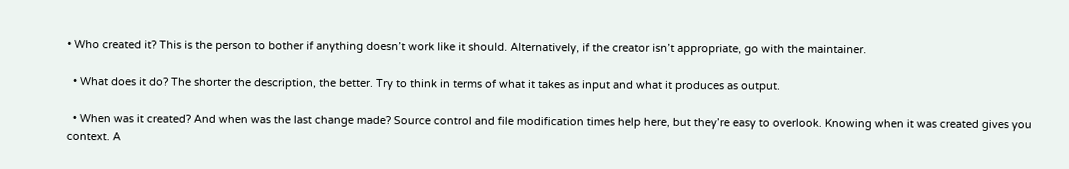• Who created it? This is the person to bother if anything doesn’t work like it should. Alternatively, if the creator isn’t appropriate, go with the maintainer.

  • What does it do? The shorter the description, the better. Try to think in terms of what it takes as input and what it produces as output.

  • When was it created? And when was the last change made? Source control and file modification times help here, but they’re easy to overlook. Knowing when it was created gives you context. A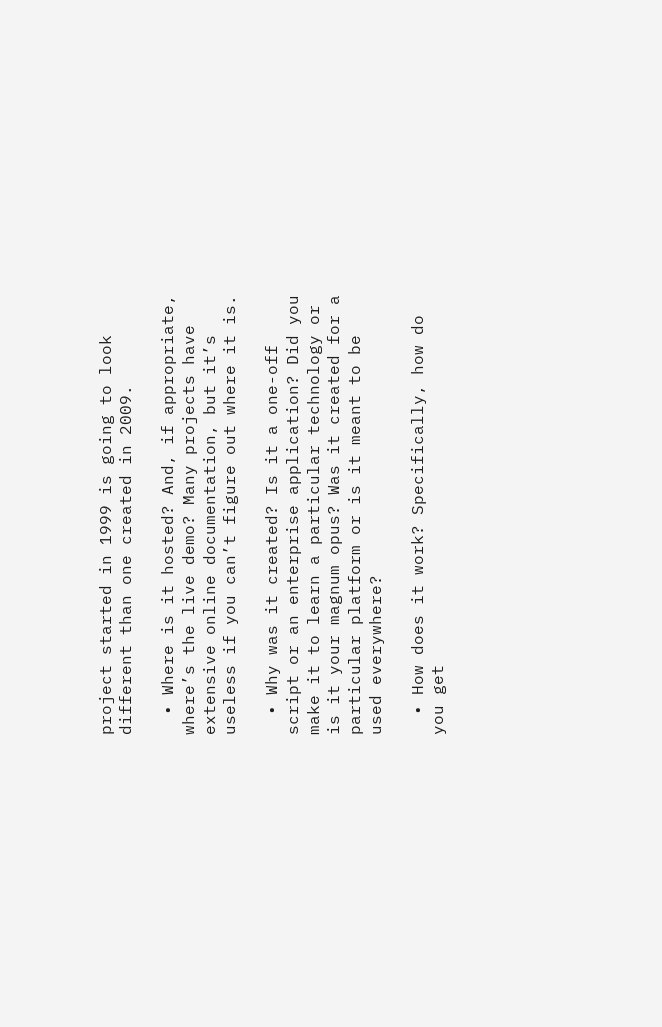project started in 1999 is going to look different than one created in 2009.

  • Where is it hosted? And, if appropriate, where’s the live demo? Many projects have extensive online documentation, but it’s useless if you can’t figure out where it is.

  • Why was it created? Is it a one-off script or an enterprise application? Did you make it to learn a particular technology or is it your magnum opus? Was it created for a particular platform or is it meant to be used everywhere?

  • How does it work? Specifically, how do you get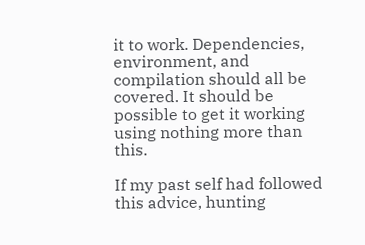it to work. Dependencies, environment, and compilation should all be covered. It should be possible to get it working using nothing more than this.

If my past self had followed this advice, hunting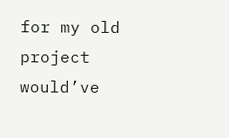for my old project would’ve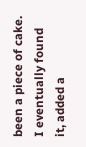been a piece of cake. I eventually found it, added a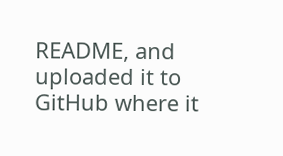README, and uploaded it to GitHub where it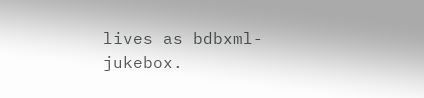lives as bdbxml-jukebox.